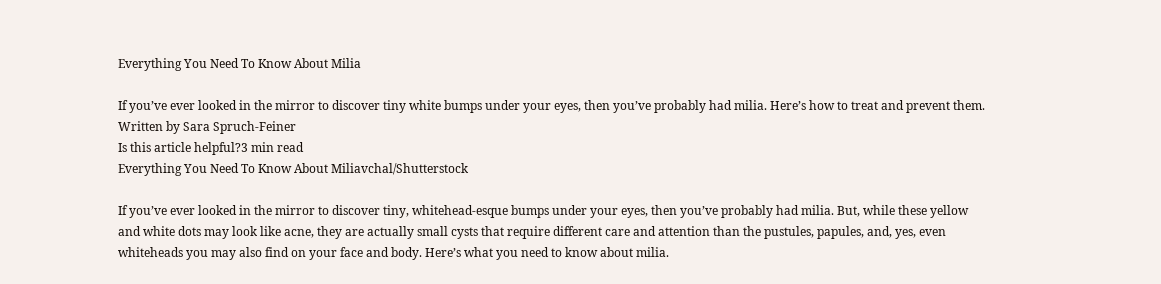Everything You Need To Know About Milia

If you’ve ever looked in the mirror to discover tiny white bumps under your eyes, then you’ve probably had milia. Here’s how to treat and prevent them.
Written by Sara Spruch-Feiner
Is this article helpful?3 min read
Everything You Need To Know About Miliavchal/Shutterstock

If you’ve ever looked in the mirror to discover tiny, whitehead-esque bumps under your eyes, then you’ve probably had milia. But, while these yellow and white dots may look like acne, they are actually small cysts that require different care and attention than the pustules, papules, and, yes, even whiteheads you may also find on your face and body. Here’s what you need to know about milia.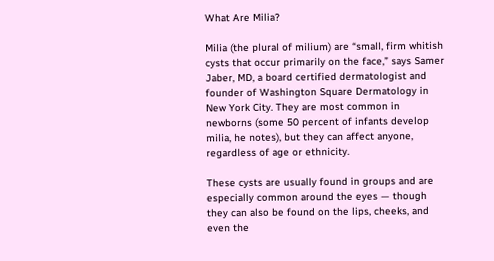What Are Milia?

Milia (the plural of milium) are “small, firm whitish cysts that occur primarily on the face,” says Samer Jaber, MD, a board certified dermatologist and founder of Washington Square Dermatology in New York City. They are most common in newborns (some 50 percent of infants develop milia, he notes), but they can affect anyone, regardless of age or ethnicity.

These cysts are usually found in groups and are especially common around the eyes — though they can also be found on the lips, cheeks, and even the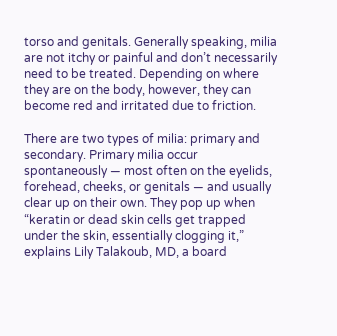torso and genitals. Generally speaking, milia are not itchy or painful and don’t necessarily need to be treated. Depending on where they are on the body, however, they can become red and irritated due to friction.

There are two types of milia: primary and secondary. Primary milia occur spontaneously — most often on the eyelids, forehead, cheeks, or genitals — and usually clear up on their own. They pop up when “keratin or dead skin cells get trapped under the skin, essentially clogging it,” explains Lily Talakoub, MD, a board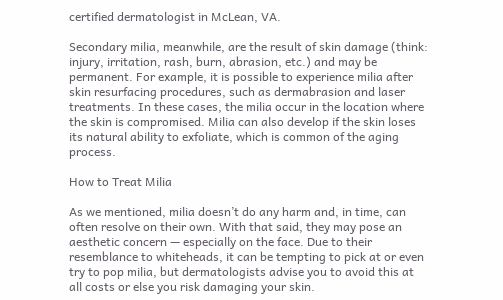certified dermatologist in McLean, VA.

Secondary milia, meanwhile, are the result of skin damage (think: injury, irritation, rash, burn, abrasion, etc.) and may be permanent. For example, it is possible to experience milia after skin resurfacing procedures, such as dermabrasion and laser treatments. In these cases, the milia occur in the location where the skin is compromised. Milia can also develop if the skin loses its natural ability to exfoliate, which is common of the aging process.

How to Treat Milia

As we mentioned, milia doesn’t do any harm and, in time, can often resolve on their own. With that said, they may pose an aesthetic concern — especially on the face. Due to their resemblance to whiteheads, it can be tempting to pick at or even try to pop milia, but dermatologists advise you to avoid this at all costs or else you risk damaging your skin.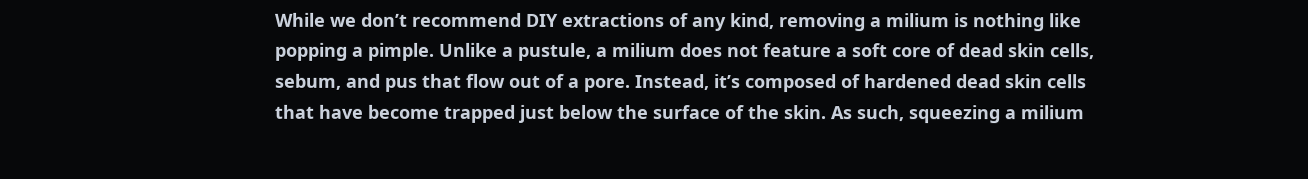While we don’t recommend DIY extractions of any kind, removing a milium is nothing like popping a pimple. Unlike a pustule, a milium does not feature a soft core of dead skin cells, sebum, and pus that flow out of a pore. Instead, it’s composed of hardened dead skin cells that have become trapped just below the surface of the skin. As such, squeezing a milium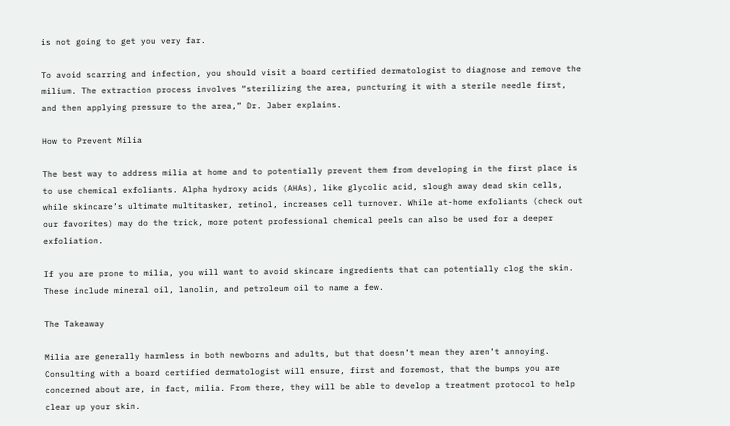is not going to get you very far.

To avoid scarring and infection, you should visit a board certified dermatologist to diagnose and remove the milium. The extraction process involves “sterilizing the area, puncturing it with a sterile needle first, and then applying pressure to the area,” Dr. Jaber explains.

How to Prevent Milia

The best way to address milia at home and to potentially prevent them from developing in the first place is to use chemical exfoliants. Alpha hydroxy acids (AHAs), like glycolic acid, slough away dead skin cells, while skincare’s ultimate multitasker, retinol, increases cell turnover. While at-home exfoliants (check out our favorites) may do the trick, more potent professional chemical peels can also be used for a deeper exfoliation.

If you are prone to milia, you will want to avoid skincare ingredients that can potentially clog the skin. These include mineral oil, lanolin, and petroleum oil to name a few.

The Takeaway

Milia are generally harmless in both newborns and adults, but that doesn’t mean they aren’t annoying. Consulting with a board certified dermatologist will ensure, first and foremost, that the bumps you are concerned about are, in fact, milia. From there, they will be able to develop a treatment protocol to help clear up your skin.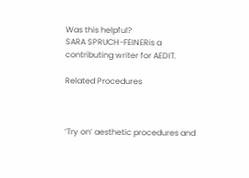Was this helpful?
SARA SPRUCH-FEINERis a contributing writer for AEDIT.

Related Procedures



‘Try on’ aesthetic procedures and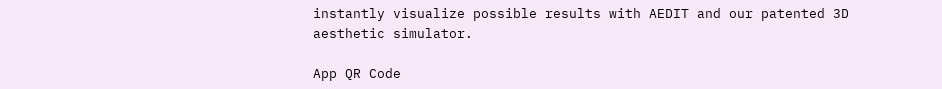instantly visualize possible results with AEDIT and our patented 3D aesthetic simulator.

App QR Code